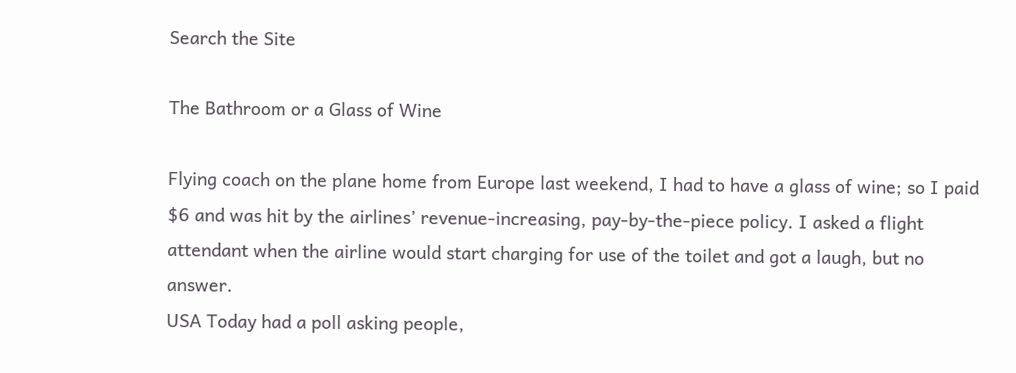Search the Site

The Bathroom or a Glass of Wine

Flying coach on the plane home from Europe last weekend, I had to have a glass of wine; so I paid $6 and was hit by the airlines’ revenue-increasing, pay-by-the-piece policy. I asked a flight attendant when the airline would start charging for use of the toilet and got a laugh, but no answer.
USA Today had a poll asking people,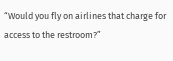“Would you fly on airlines that charge for access to the restroom?”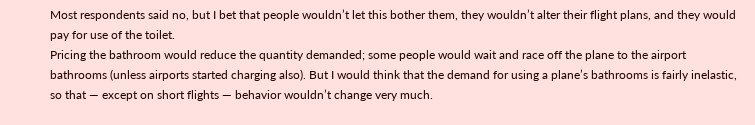Most respondents said no, but I bet that people wouldn’t let this bother them, they wouldn’t alter their flight plans, and they would pay for use of the toilet.
Pricing the bathroom would reduce the quantity demanded; some people would wait and race off the plane to the airport bathrooms (unless airports started charging also). But I would think that the demand for using a plane’s bathrooms is fairly inelastic, so that — except on short flights — behavior wouldn’t change very much.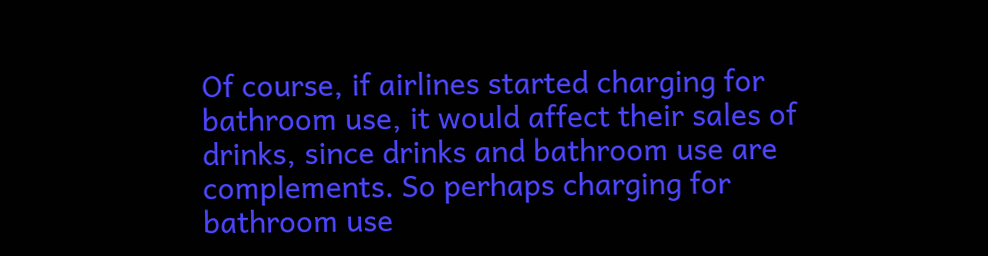Of course, if airlines started charging for bathroom use, it would affect their sales of drinks, since drinks and bathroom use are complements. So perhaps charging for bathroom use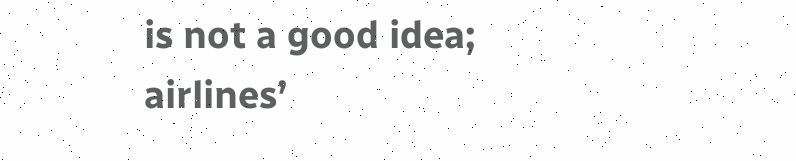is not a good idea; airlines’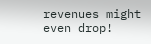revenues might even drop!